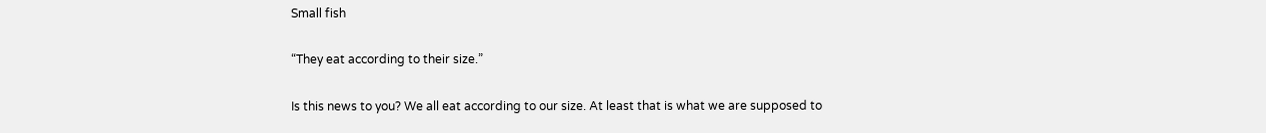Small fish

“They eat according to their size.”

Is this news to you? We all eat according to our size. At least that is what we are supposed to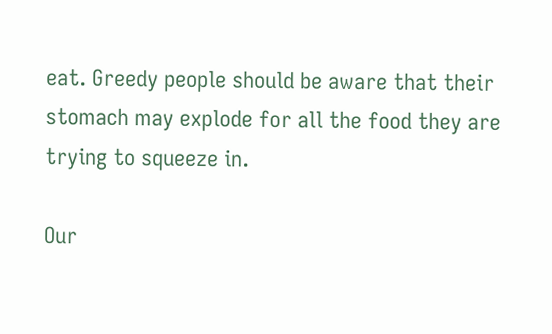eat. Greedy people should be aware that their stomach may explode for all the food they are trying to squeeze in.

Our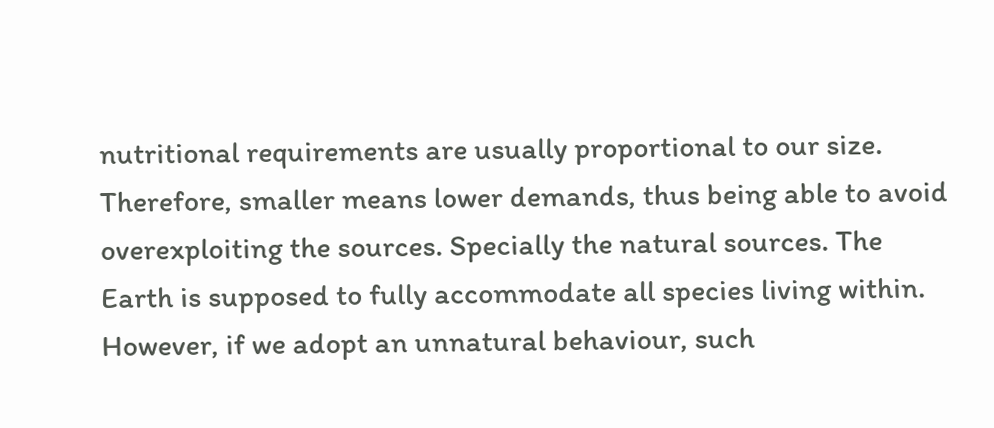nutritional requirements are usually proportional to our size. Therefore, smaller means lower demands, thus being able to avoid overexploiting the sources. Specially the natural sources. The Earth is supposed to fully accommodate all species living within. However, if we adopt an unnatural behaviour, such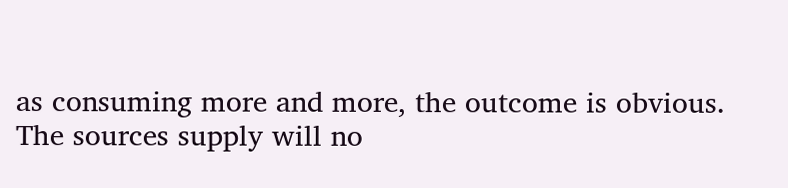as consuming more and more, the outcome is obvious. The sources supply will no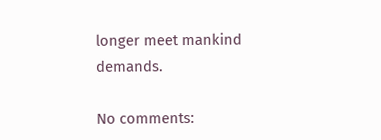longer meet mankind demands.

No comments: